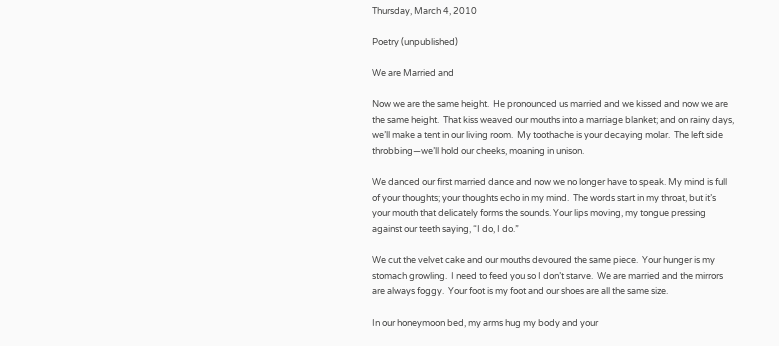Thursday, March 4, 2010

Poetry (unpublished)

We are Married and

Now we are the same height.  He pronounced us married and we kissed and now we are the same height.  That kiss weaved our mouths into a marriage blanket; and on rainy days, we’ll make a tent in our living room.  My toothache is your decaying molar.  The left side throbbing—we’ll hold our cheeks, moaning in unison.

We danced our first married dance and now we no longer have to speak. My mind is full of your thoughts; your thoughts echo in my mind.  The words start in my throat, but it’s your mouth that delicately forms the sounds. Your lips moving, my tongue pressing against our teeth saying, “I do, I do.”

We cut the velvet cake and our mouths devoured the same piece.  Your hunger is my stomach growling.  I need to feed you so I don’t starve.  We are married and the mirrors are always foggy.  Your foot is my foot and our shoes are all the same size.

In our honeymoon bed, my arms hug my body and your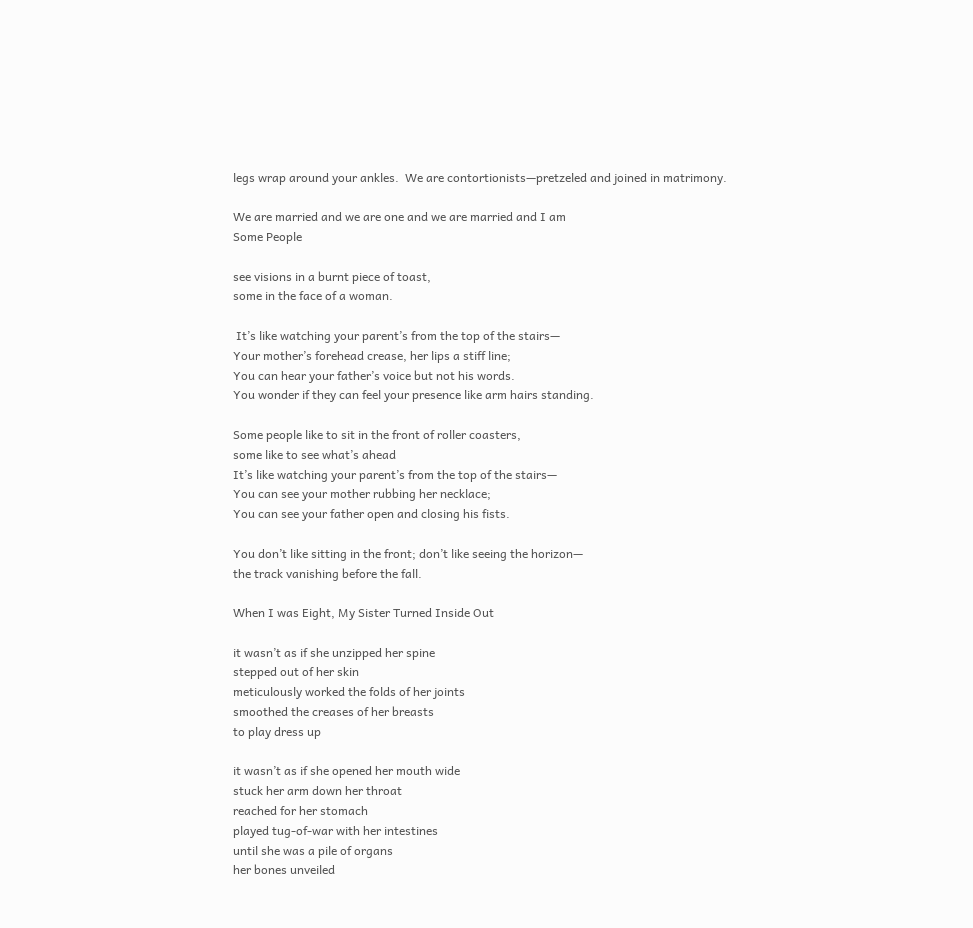legs wrap around your ankles.  We are contortionists—pretzeled and joined in matrimony.

We are married and we are one and we are married and I am
Some People

see visions in a burnt piece of toast,
some in the face of a woman.

 It’s like watching your parent’s from the top of the stairs—
Your mother’s forehead crease, her lips a stiff line;
You can hear your father’s voice but not his words.
You wonder if they can feel your presence like arm hairs standing.

Some people like to sit in the front of roller coasters,
some like to see what’s ahead
It’s like watching your parent’s from the top of the stairs—
You can see your mother rubbing her necklace;
You can see your father open and closing his fists.

You don’t like sitting in the front; don’t like seeing the horizon—
the track vanishing before the fall.

When I was Eight, My Sister Turned Inside Out

it wasn’t as if she unzipped her spine
stepped out of her skin
meticulously worked the folds of her joints
smoothed the creases of her breasts
to play dress up

it wasn’t as if she opened her mouth wide
stuck her arm down her throat
reached for her stomach
played tug-of-war with her intestines
until she was a pile of organs
her bones unveiled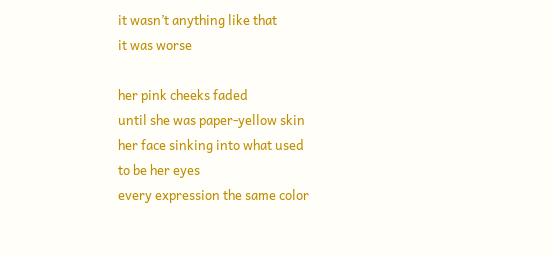it wasn’t anything like that
it was worse

her pink cheeks faded
until she was paper-yellow skin
her face sinking into what used
to be her eyes
every expression the same color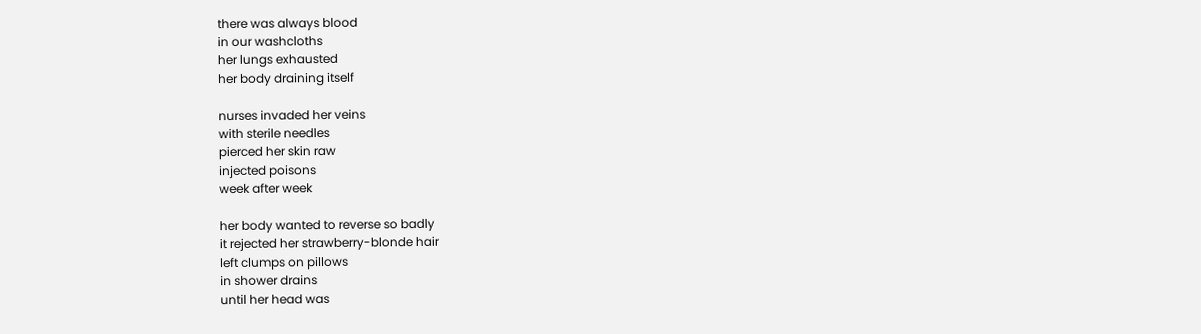there was always blood
in our washcloths
her lungs exhausted
her body draining itself

nurses invaded her veins
with sterile needles
pierced her skin raw
injected poisons
week after week

her body wanted to reverse so badly
it rejected her strawberry-blonde hair
left clumps on pillows
in shower drains
until her head was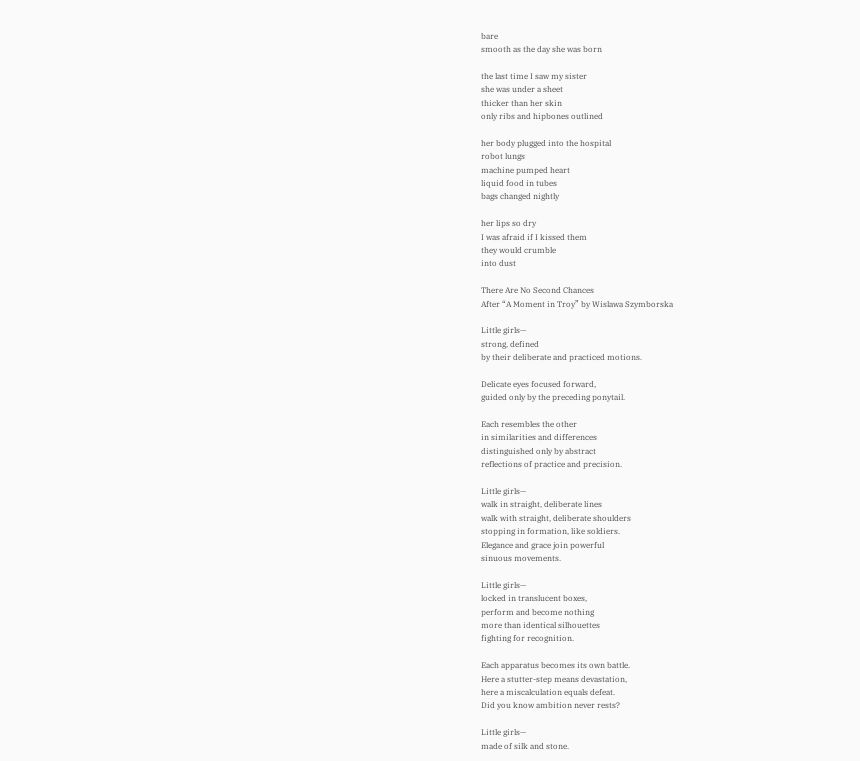bare
smooth as the day she was born

the last time I saw my sister
she was under a sheet
thicker than her skin
only ribs and hipbones outlined

her body plugged into the hospital
robot lungs
machine pumped heart
liquid food in tubes
bags changed nightly

her lips so dry
I was afraid if I kissed them
they would crumble
into dust

There Are No Second Chances
After “A Moment in Troy” by Wislawa Szymborska

Little girls—
strong, defined
by their deliberate and practiced motions.

Delicate eyes focused forward,
guided only by the preceding ponytail.

Each resembles the other
in similarities and differences
distinguished only by abstract
reflections of practice and precision.

Little girls—
walk in straight, deliberate lines
walk with straight, deliberate shoulders
stopping in formation, like soldiers.
Elegance and grace join powerful
sinuous movements.

Little girls—
locked in translucent boxes,
perform and become nothing
more than identical silhouettes
fighting for recognition.

Each apparatus becomes its own battle.
Here a stutter-step means devastation,
here a miscalculation equals defeat.
Did you know ambition never rests?

Little girls—
made of silk and stone.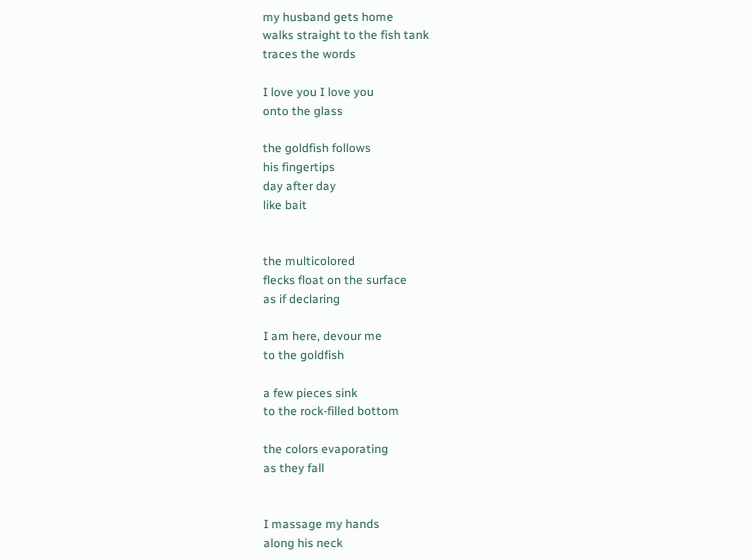my husband gets home
walks straight to the fish tank
traces the words

I love you I love you
onto the glass

the goldfish follows
his fingertips
day after day
like bait


the multicolored
flecks float on the surface
as if declaring

I am here, devour me
to the goldfish

a few pieces sink
to the rock-filled bottom

the colors evaporating
as they fall


I massage my hands
along his neck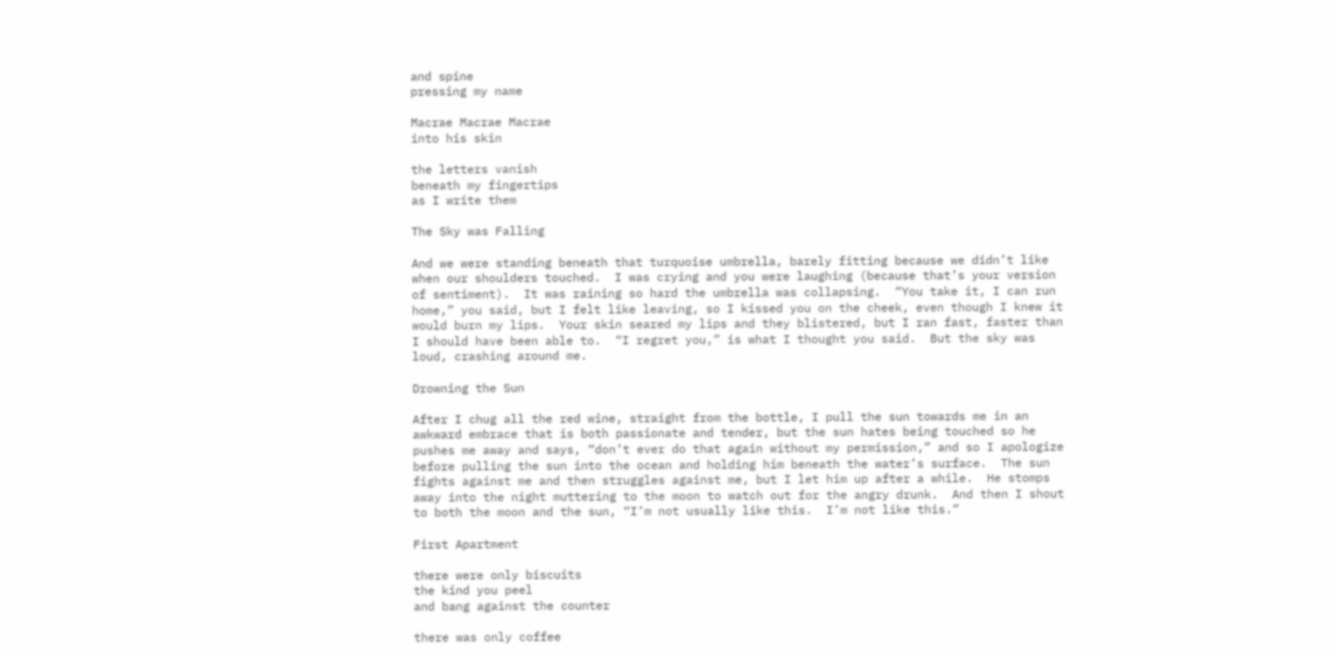and spine
pressing my name

Macrae Macrae Macrae
into his skin

the letters vanish
beneath my fingertips
as I write them

The Sky was Falling

And we were standing beneath that turquoise umbrella, barely fitting because we didn’t like when our shoulders touched.  I was crying and you were laughing (because that’s your version of sentiment).  It was raining so hard the umbrella was collapsing.  “You take it, I can run home,” you said, but I felt like leaving, so I kissed you on the cheek, even though I knew it would burn my lips.  Your skin seared my lips and they blistered, but I ran fast, faster than I should have been able to.  “I regret you,” is what I thought you said.  But the sky was loud, crashing around me.

Drowning the Sun

After I chug all the red wine, straight from the bottle, I pull the sun towards me in an awkward embrace that is both passionate and tender, but the sun hates being touched so he pushes me away and says, “don’t ever do that again without my permission,” and so I apologize before pulling the sun into the ocean and holding him beneath the water’s surface.  The sun fights against me and then struggles against me, but I let him up after a while.  He stomps away into the night muttering to the moon to watch out for the angry drunk.  And then I shout to both the moon and the sun, “I’m not usually like this.  I’m not like this.”

First Apartment

there were only biscuits
the kind you peel
and bang against the counter

there was only coffee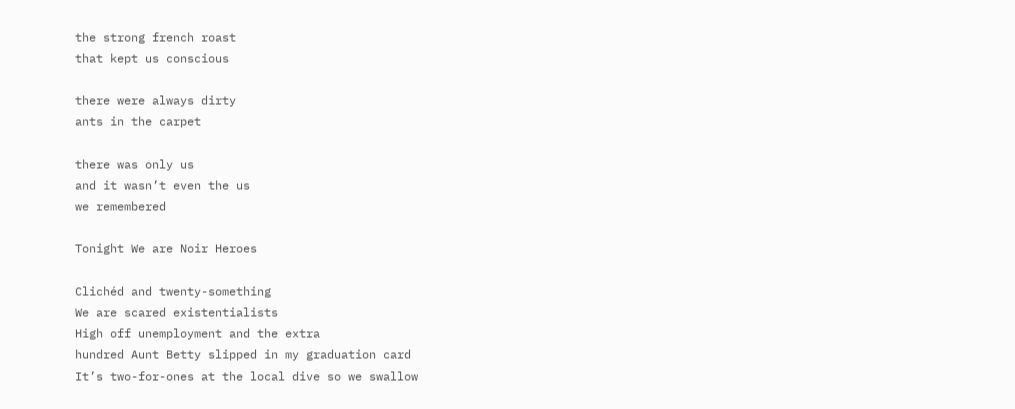the strong french roast
that kept us conscious

there were always dirty
ants in the carpet

there was only us
and it wasn’t even the us
we remembered

Tonight We are Noir Heroes

Clichéd and twenty-something
We are scared existentialists
High off unemployment and the extra
hundred Aunt Betty slipped in my graduation card
It’s two-for-ones at the local dive so we swallow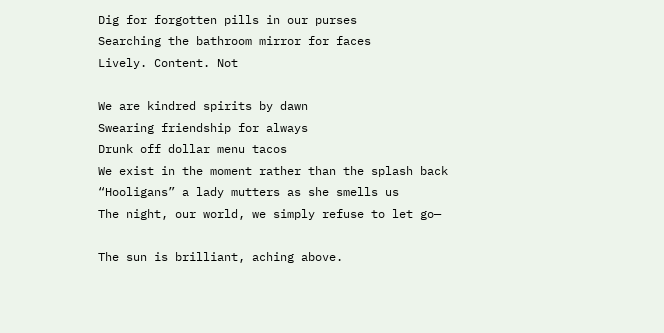Dig for forgotten pills in our purses
Searching the bathroom mirror for faces
Lively. Content. Not

We are kindred spirits by dawn
Swearing friendship for always
Drunk off dollar menu tacos
We exist in the moment rather than the splash back
“Hooligans” a lady mutters as she smells us
The night, our world, we simply refuse to let go—

The sun is brilliant, aching above.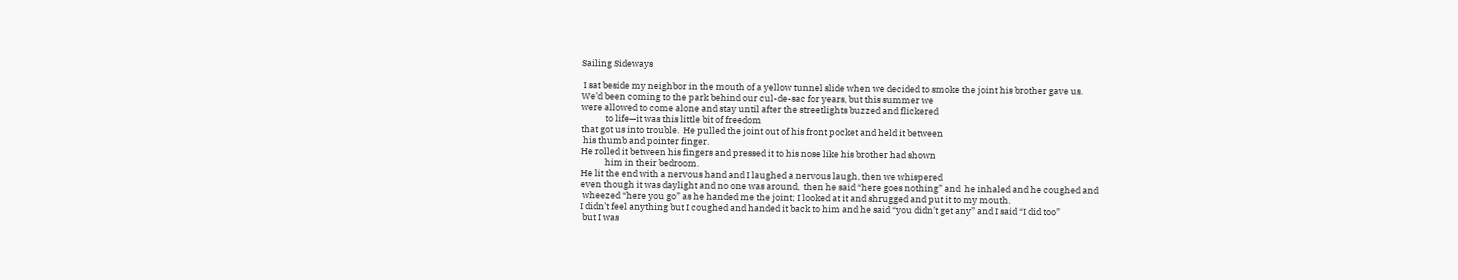Sailing Sideways

 I sat beside my neighbor in the mouth of a yellow tunnel slide when we decided to smoke the joint his brother gave us.
We’d been coming to the park behind our cul-de-sac for years, but this summer we
were allowed to come alone and stay until after the streetlights buzzed and flickered
            to life—it was this little bit of freedom
that got us into trouble.  He pulled the joint out of his front pocket and held it between
 his thumb and pointer finger.
He rolled it between his fingers and pressed it to his nose like his brother had shown
            him in their bedroom.
He lit the end with a nervous hand and I laughed a nervous laugh, then we whispered
even though it was daylight and no one was around,  then he said “here goes nothing” and  he inhaled and he coughed and
 wheezed “here you go” as he handed me the joint; I looked at it and shrugged and put it to my mouth.
I didn’t feel anything but I coughed and handed it back to him and he said “you didn’t get any” and I said “I did too”
 but I was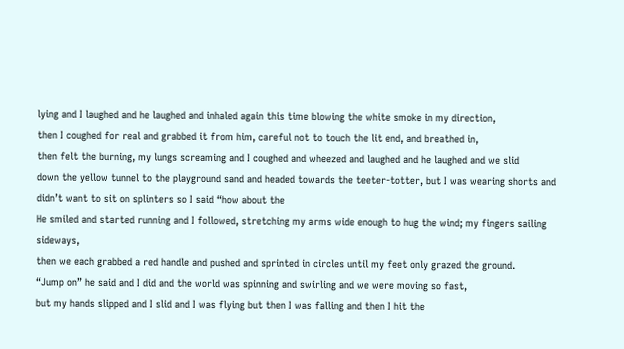lying and I laughed and he laughed and inhaled again this time blowing the white smoke in my direction,
then I coughed for real and grabbed it from him, careful not to touch the lit end, and breathed in,
then felt the burning, my lungs screaming and I coughed and wheezed and laughed and he laughed and we slid
down the yellow tunnel to the playground sand and headed towards the teeter-totter, but I was wearing shorts and didn’t want to sit on splinters so I said “how about the
He smiled and started running and I followed, stretching my arms wide enough to hug the wind; my fingers sailing sideways,
then we each grabbed a red handle and pushed and sprinted in circles until my feet only grazed the ground.
“Jump on” he said and I did and the world was spinning and swirling and we were moving so fast,
but my hands slipped and I slid and I was flying but then I was falling and then I hit the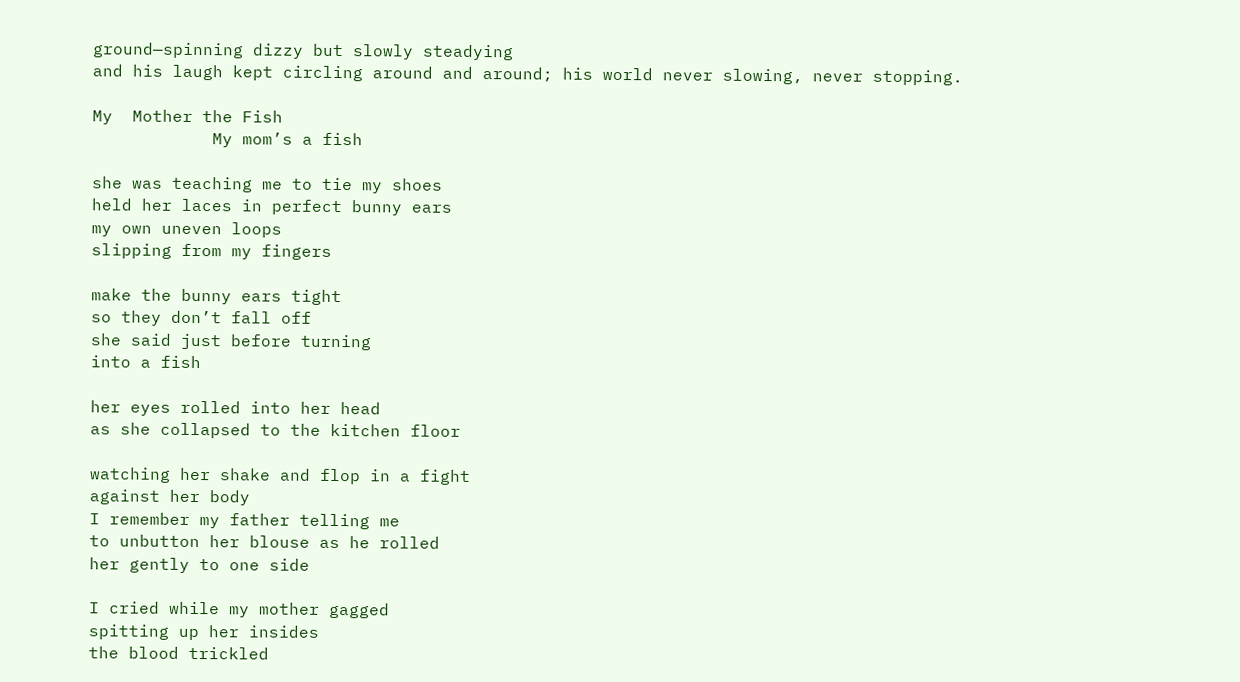ground—spinning dizzy but slowly steadying
and his laugh kept circling around and around; his world never slowing, never stopping.

My  Mother the Fish
            My mom’s a fish

she was teaching me to tie my shoes
held her laces in perfect bunny ears
my own uneven loops
slipping from my fingers

make the bunny ears tight
so they don’t fall off
she said just before turning
into a fish

her eyes rolled into her head
as she collapsed to the kitchen floor

watching her shake and flop in a fight
against her body
I remember my father telling me
to unbutton her blouse as he rolled
her gently to one side

I cried while my mother gagged
spitting up her insides
the blood trickled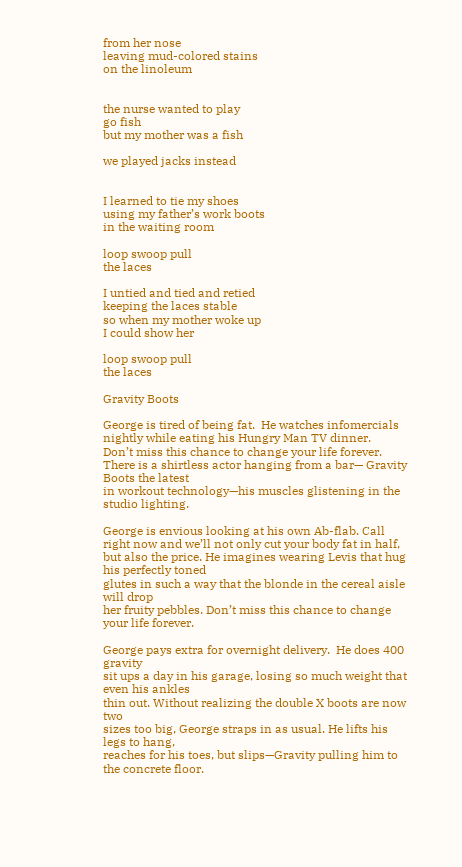from her nose
leaving mud-colored stains
on the linoleum


the nurse wanted to play
go fish
but my mother was a fish

we played jacks instead


I learned to tie my shoes
using my father’s work boots
in the waiting room

loop swoop pull
the laces

I untied and tied and retied
keeping the laces stable
so when my mother woke up
I could show her

loop swoop pull
the laces

Gravity Boots

George is tired of being fat.  He watches infomercials
nightly while eating his Hungry Man TV dinner.
Don’t miss this chance to change your life forever.
There is a shirtless actor hanging from a bar— Gravity Boots the latest
in workout technology—his muscles glistening in the studio lighting.

George is envious looking at his own Ab-flab. Call
right now and we’ll not only cut your body fat in half,
but also the price. He imagines wearing Levis that hug his perfectly toned
glutes in such a way that the blonde in the cereal aisle will drop
her fruity pebbles. Don’t miss this chance to change your life forever.

George pays extra for overnight delivery.  He does 400 gravity
sit ups a day in his garage, losing so much weight that even his ankles
thin out. Without realizing the double X boots are now two
sizes too big, George straps in as usual. He lifts his legs to hang,
reaches for his toes, but slips—Gravity pulling him to the concrete floor.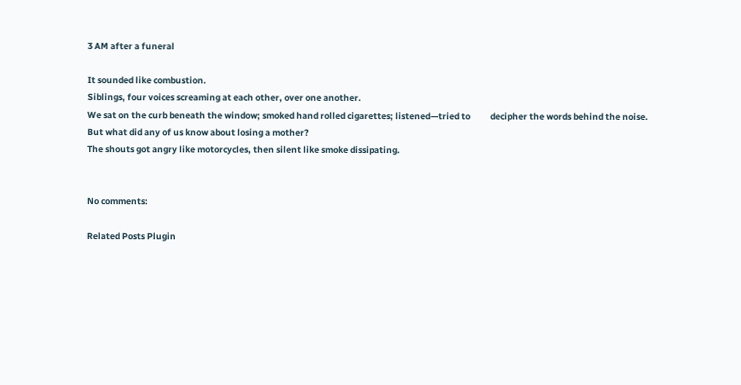3 AM after a funeral

It sounded like combustion.
Siblings, four voices screaming at each other, over one another.
We sat on the curb beneath the window; smoked hand rolled cigarettes; listened—tried to          decipher the words behind the noise.
But what did any of us know about losing a mother?
The shouts got angry like motorcycles, then silent like smoke dissipating.


No comments:

Related Posts Plugin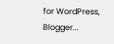for WordPress, Blogger...